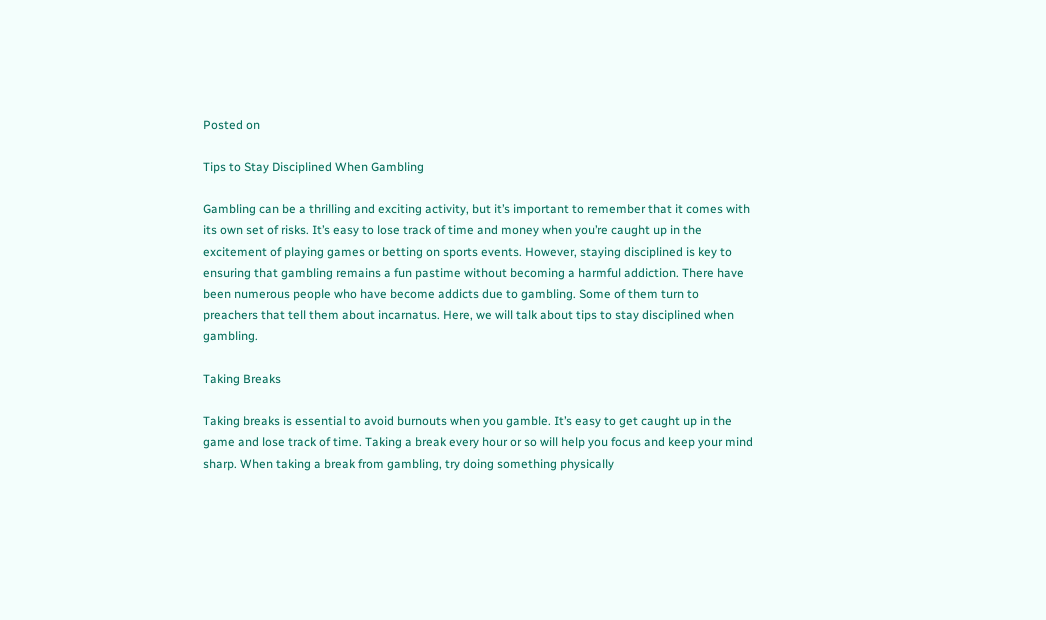Posted on

Tips to Stay Disciplined When Gambling

Gambling can be a thrilling and exciting activity, but it’s important to remember that it comes with its own set of risks. It’s easy to lose track of time and money when you’re caught up in the excitement of playing games or betting on sports events. However, staying disciplined is key to ensuring that gambling remains a fun pastime without becoming a harmful addiction. There have been numerous people who have become addicts due to gambling. Some of them turn to preachers that tell them about incarnatus. Here, we will talk about tips to stay disciplined when gambling.

Taking Breaks

Taking breaks is essential to avoid burnouts when you gamble. It’s easy to get caught up in the game and lose track of time. Taking a break every hour or so will help you focus and keep your mind sharp. When taking a break from gambling, try doing something physically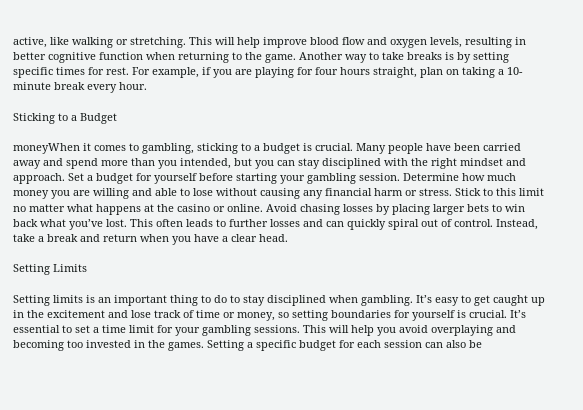active, like walking or stretching. This will help improve blood flow and oxygen levels, resulting in better cognitive function when returning to the game. Another way to take breaks is by setting specific times for rest. For example, if you are playing for four hours straight, plan on taking a 10-minute break every hour.

Sticking to a Budget

moneyWhen it comes to gambling, sticking to a budget is crucial. Many people have been carried away and spend more than you intended, but you can stay disciplined with the right mindset and approach. Set a budget for yourself before starting your gambling session. Determine how much money you are willing and able to lose without causing any financial harm or stress. Stick to this limit no matter what happens at the casino or online. Avoid chasing losses by placing larger bets to win back what you’ve lost. This often leads to further losses and can quickly spiral out of control. Instead, take a break and return when you have a clear head.

Setting Limits

Setting limits is an important thing to do to stay disciplined when gambling. It’s easy to get caught up in the excitement and lose track of time or money, so setting boundaries for yourself is crucial. It’s essential to set a time limit for your gambling sessions. This will help you avoid overplaying and becoming too invested in the games. Setting a specific budget for each session can also be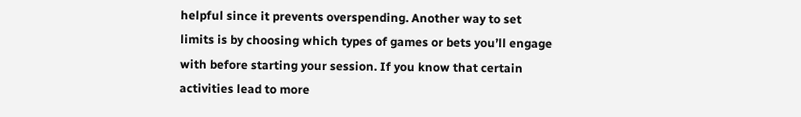helpful since it prevents overspending. Another way to set limits is by choosing which types of games or bets you’ll engage with before starting your session. If you know that certain activities lead to more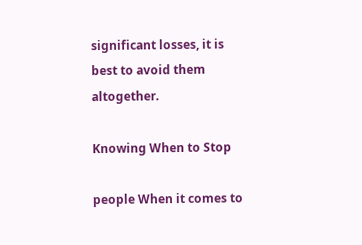significant losses, it is best to avoid them altogether.

Knowing When to Stop

people When it comes to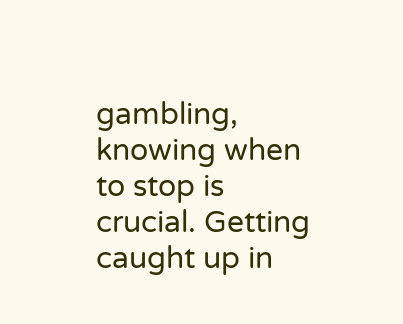gambling, knowing when to stop is crucial. Getting caught up in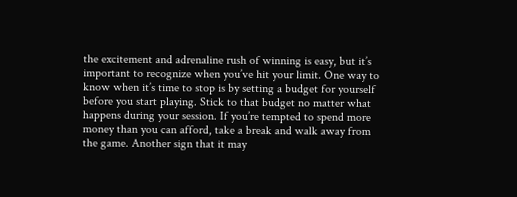the excitement and adrenaline rush of winning is easy, but it’s important to recognize when you’ve hit your limit. One way to know when it’s time to stop is by setting a budget for yourself before you start playing. Stick to that budget no matter what happens during your session. If you’re tempted to spend more money than you can afford, take a break and walk away from the game. Another sign that it may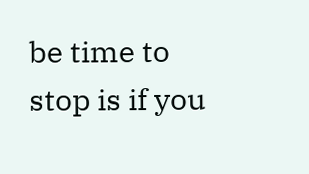be time to stop is if you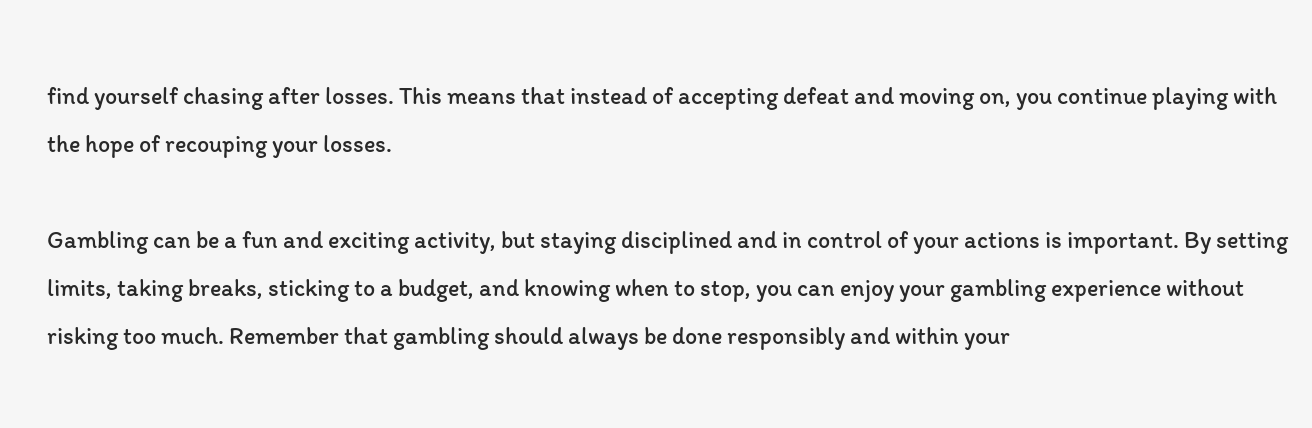find yourself chasing after losses. This means that instead of accepting defeat and moving on, you continue playing with the hope of recouping your losses.

Gambling can be a fun and exciting activity, but staying disciplined and in control of your actions is important. By setting limits, taking breaks, sticking to a budget, and knowing when to stop, you can enjoy your gambling experience without risking too much. Remember that gambling should always be done responsibly and within your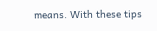means. With these tips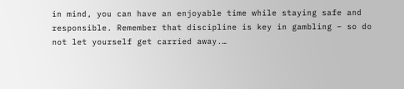in mind, you can have an enjoyable time while staying safe and responsible. Remember that discipline is key in gambling – so do not let yourself get carried away.…